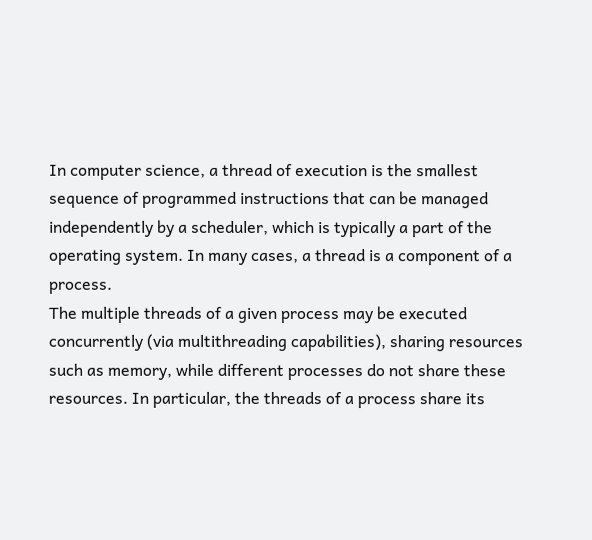In computer science, a thread of execution is the smallest sequence of programmed instructions that can be managed independently by a scheduler, which is typically a part of the operating system. In many cases, a thread is a component of a process.
The multiple threads of a given process may be executed concurrently (via multithreading capabilities), sharing resources such as memory, while different processes do not share these resources. In particular, the threads of a process share its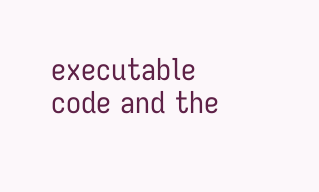executable code and the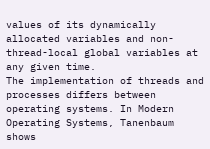values of its dynamically allocated variables and non-thread-local global variables at any given time.
The implementation of threads and processes differs between operating systems. In Modern Operating Systems, Tanenbaum shows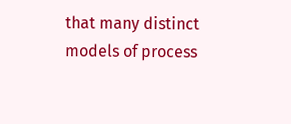that many distinct models of process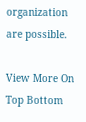organization are possible.

View More On
Top Bottom